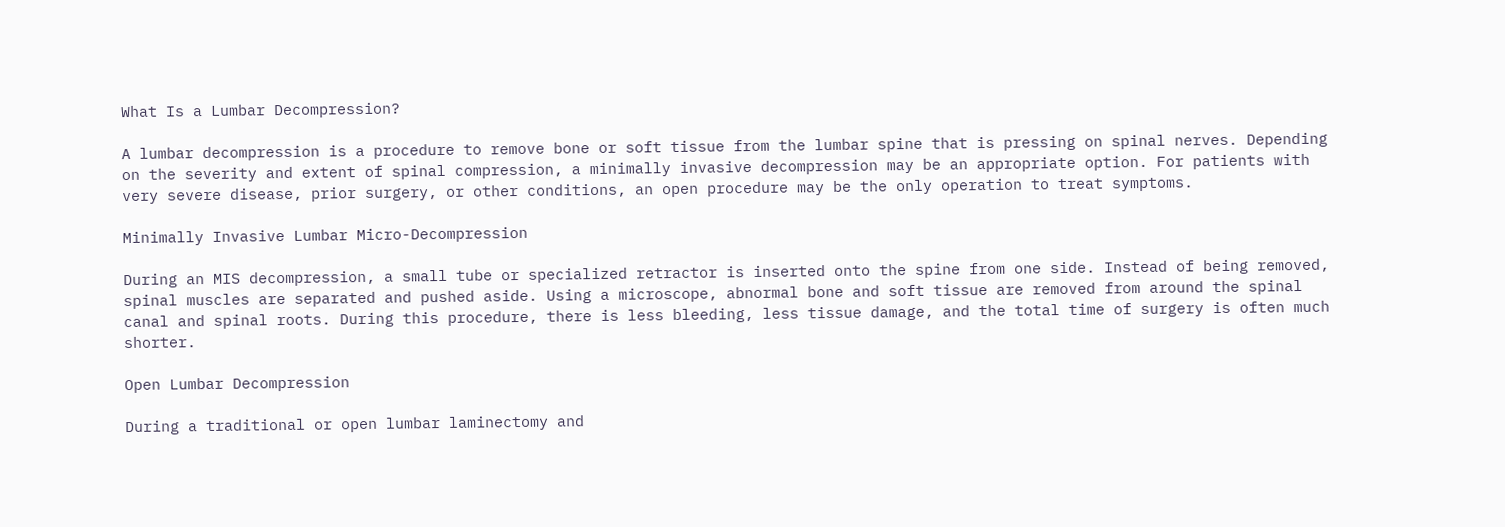What Is a Lumbar Decompression?

A lumbar decompression is a procedure to remove bone or soft tissue from the lumbar spine that is pressing on spinal nerves. Depending on the severity and extent of spinal compression, a minimally invasive decompression may be an appropriate option. For patients with very severe disease, prior surgery, or other conditions, an open procedure may be the only operation to treat symptoms.

Minimally Invasive Lumbar Micro-Decompression

During an MIS decompression, a small tube or specialized retractor is inserted onto the spine from one side. Instead of being removed, spinal muscles are separated and pushed aside. Using a microscope, abnormal bone and soft tissue are removed from around the spinal canal and spinal roots. During this procedure, there is less bleeding, less tissue damage, and the total time of surgery is often much shorter.

Open Lumbar Decompression

During a traditional or open lumbar laminectomy and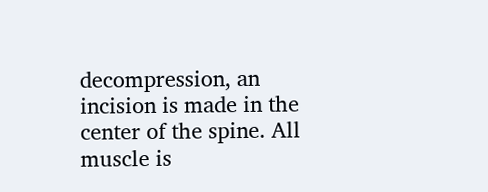decompression, an incision is made in the center of the spine. All muscle is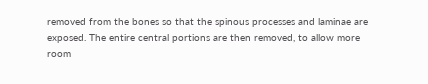removed from the bones so that the spinous processes and laminae are exposed. The entire central portions are then removed, to allow more room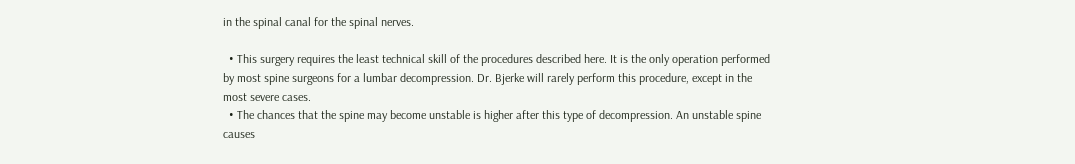in the spinal canal for the spinal nerves.

  • This surgery requires the least technical skill of the procedures described here. It is the only operation performed by most spine surgeons for a lumbar decompression. Dr. Bjerke will rarely perform this procedure, except in the most severe cases.
  • The chances that the spine may become unstable is higher after this type of decompression. An unstable spine causes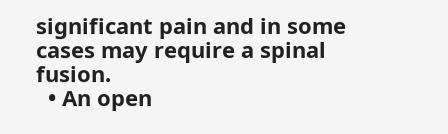significant pain and in some cases may require a spinal fusion.
  • An open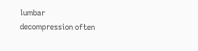lumbar decompression often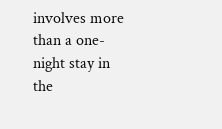involves more than a one-night stay in the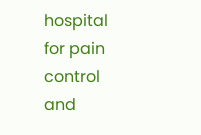hospital for pain control and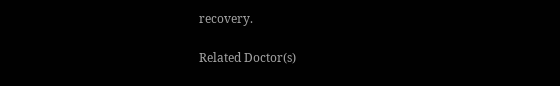recovery.

Related Doctor(s)